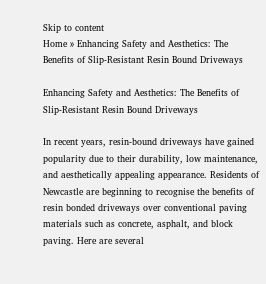Skip to content
Home » Enhancing Safety and Aesthetics: The Benefits of Slip-Resistant Resin Bound Driveways

Enhancing Safety and Aesthetics: The Benefits of Slip-Resistant Resin Bound Driveways

In recent years, resin-bound driveways have gained popularity due to their durability, low maintenance, and aesthetically appealing appearance. Residents of Newcastle are beginning to recognise the benefits of resin bonded driveways over conventional paving materials such as concrete, asphalt, and block paving. Here are several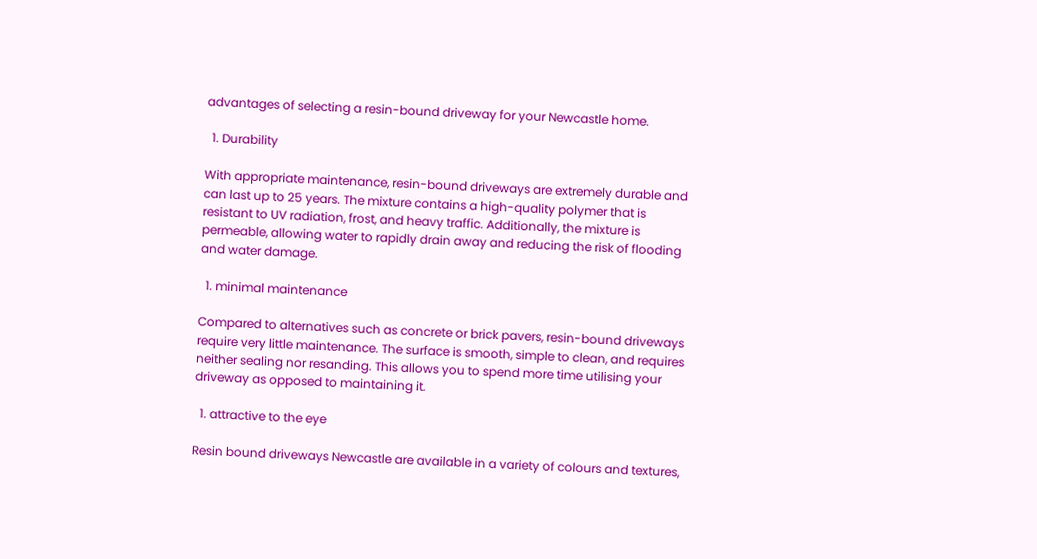advantages of selecting a resin-bound driveway for your Newcastle home.

  1. Durability

With appropriate maintenance, resin-bound driveways are extremely durable and can last up to 25 years. The mixture contains a high-quality polymer that is resistant to UV radiation, frost, and heavy traffic. Additionally, the mixture is permeable, allowing water to rapidly drain away and reducing the risk of flooding and water damage.

  1. minimal maintenance

Compared to alternatives such as concrete or brick pavers, resin-bound driveways require very little maintenance. The surface is smooth, simple to clean, and requires neither sealing nor resanding. This allows you to spend more time utilising your driveway as opposed to maintaining it.

  1. attractive to the eye

Resin bound driveways Newcastle are available in a variety of colours and textures,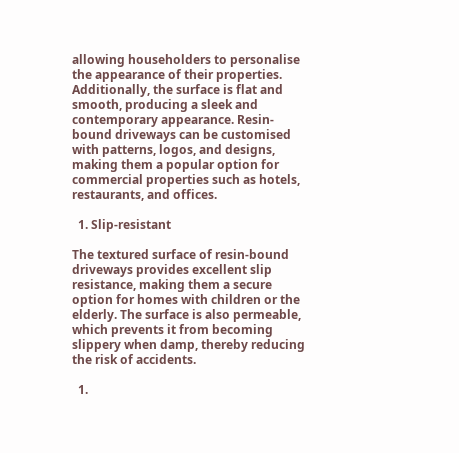allowing householders to personalise the appearance of their properties. Additionally, the surface is flat and smooth, producing a sleek and contemporary appearance. Resin-bound driveways can be customised with patterns, logos, and designs, making them a popular option for commercial properties such as hotels, restaurants, and offices.

  1. Slip-resistant

The textured surface of resin-bound driveways provides excellent slip resistance, making them a secure option for homes with children or the elderly. The surface is also permeable, which prevents it from becoming slippery when damp, thereby reducing the risk of accidents.

  1.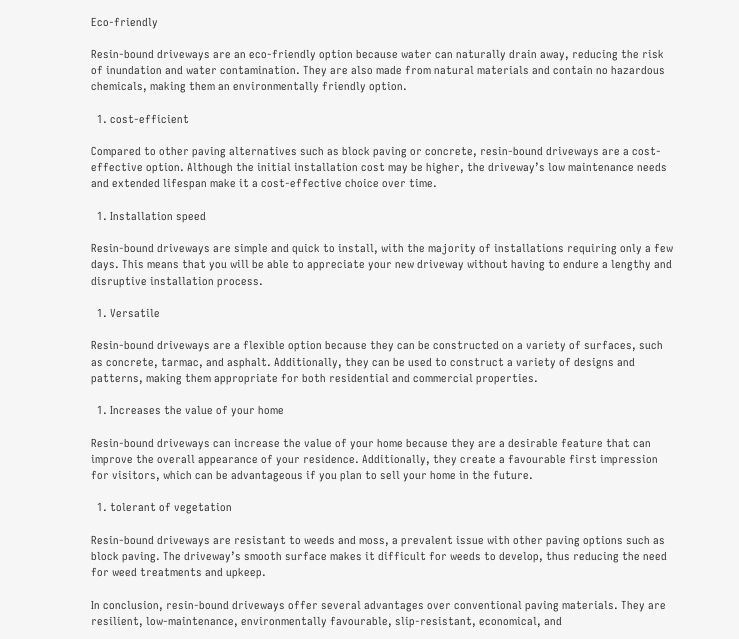Eco-friendly

Resin-bound driveways are an eco-friendly option because water can naturally drain away, reducing the risk of inundation and water contamination. They are also made from natural materials and contain no hazardous chemicals, making them an environmentally friendly option.

  1. cost-efficient

Compared to other paving alternatives such as block paving or concrete, resin-bound driveways are a cost-effective option. Although the initial installation cost may be higher, the driveway’s low maintenance needs and extended lifespan make it a cost-effective choice over time.

  1. Installation speed

Resin-bound driveways are simple and quick to install, with the majority of installations requiring only a few days. This means that you will be able to appreciate your new driveway without having to endure a lengthy and disruptive installation process.

  1. Versatile

Resin-bound driveways are a flexible option because they can be constructed on a variety of surfaces, such as concrete, tarmac, and asphalt. Additionally, they can be used to construct a variety of designs and patterns, making them appropriate for both residential and commercial properties.

  1. Increases the value of your home

Resin-bound driveways can increase the value of your home because they are a desirable feature that can improve the overall appearance of your residence. Additionally, they create a favourable first impression for visitors, which can be advantageous if you plan to sell your home in the future.

  1. tolerant of vegetation

Resin-bound driveways are resistant to weeds and moss, a prevalent issue with other paving options such as block paving. The driveway’s smooth surface makes it difficult for weeds to develop, thus reducing the need for weed treatments and upkeep.

In conclusion, resin-bound driveways offer several advantages over conventional paving materials. They are resilient, low-maintenance, environmentally favourable, slip-resistant, economical, and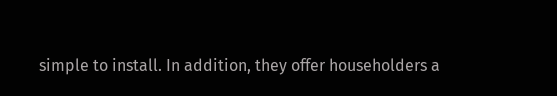simple to install. In addition, they offer householders a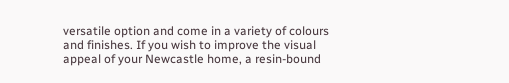versatile option and come in a variety of colours and finishes. If you wish to improve the visual appeal of your Newcastle home, a resin-bound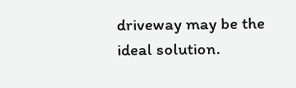driveway may be the ideal solution.